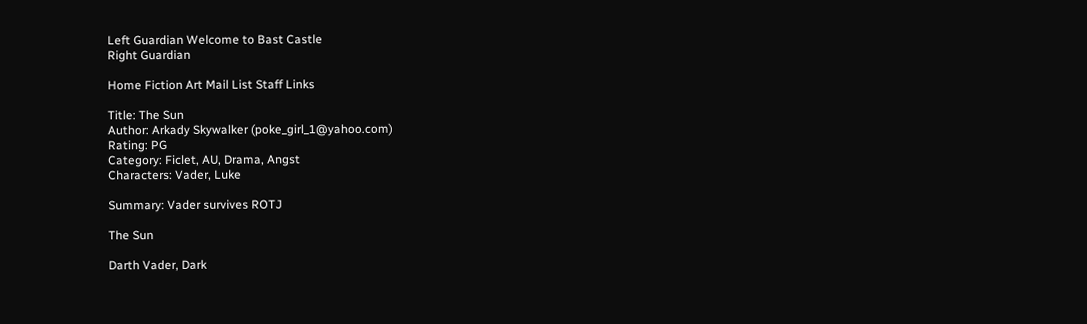Left Guardian Welcome to Bast Castle
Right Guardian

Home Fiction Art Mail List Staff Links

Title: The Sun
Author: Arkady Skywalker (poke_girl_1@yahoo.com)
Rating: PG
Category: Ficlet, AU, Drama, Angst
Characters: Vader, Luke

Summary: Vader survives ROTJ

The Sun

Darth Vader, Dark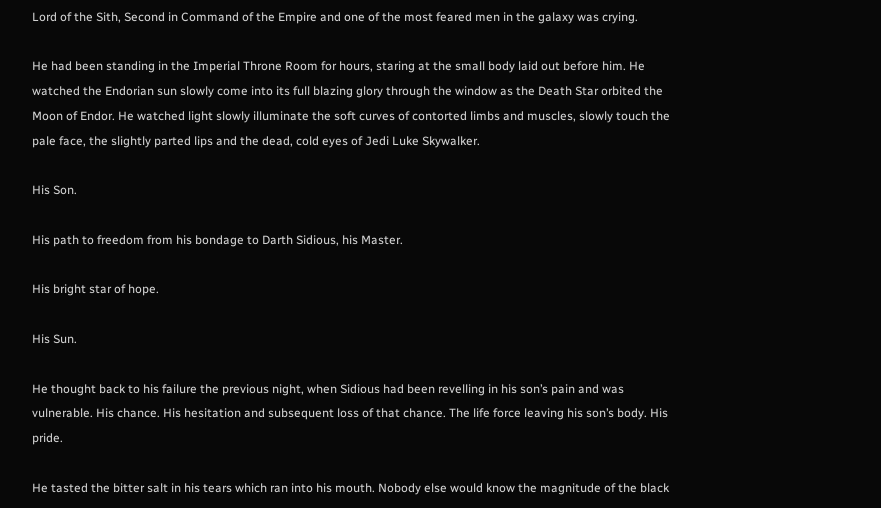Lord of the Sith, Second in Command of the Empire and one of the most feared men in the galaxy was crying.

He had been standing in the Imperial Throne Room for hours, staring at the small body laid out before him. He watched the Endorian sun slowly come into its full blazing glory through the window as the Death Star orbited the Moon of Endor. He watched light slowly illuminate the soft curves of contorted limbs and muscles, slowly touch the pale face, the slightly parted lips and the dead, cold eyes of Jedi Luke Skywalker.

His Son.

His path to freedom from his bondage to Darth Sidious, his Master.

His bright star of hope.

His Sun.

He thought back to his failure the previous night, when Sidious had been revelling in his son’s pain and was vulnerable. His chance. His hesitation and subsequent loss of that chance. The life force leaving his son’s body. His pride.

He tasted the bitter salt in his tears which ran into his mouth. Nobody else would know the magnitude of the black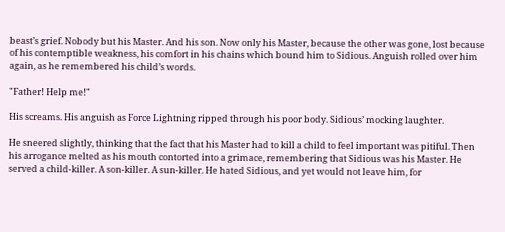beast’s grief. Nobody but his Master. And his son. Now only his Master, because the other was gone, lost because of his contemptible weakness, his comfort in his chains which bound him to Sidious. Anguish rolled over him again, as he remembered his child’s words.

"Father! Help me!"

His screams. His anguish as Force Lightning ripped through his poor body. Sidious’ mocking laughter.

He sneered slightly, thinking that the fact that his Master had to kill a child to feel important was pitiful. Then his arrogance melted as his mouth contorted into a grimace, remembering that Sidious was his Master. He served a child-killer. A son-killer. A sun-killer. He hated Sidious, and yet would not leave him, for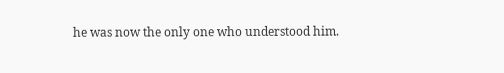he was now the only one who understood him.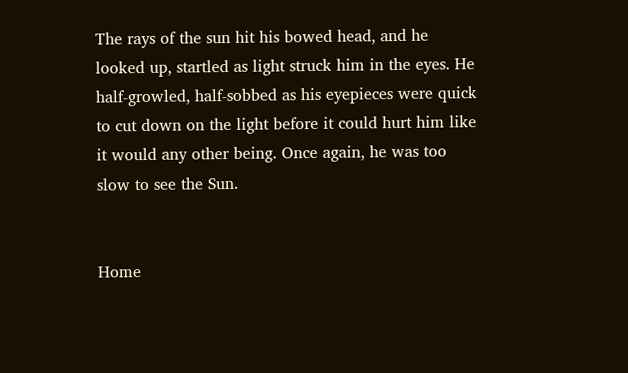The rays of the sun hit his bowed head, and he looked up, startled as light struck him in the eyes. He half-growled, half-sobbed as his eyepieces were quick to cut down on the light before it could hurt him like it would any other being. Once again, he was too slow to see the Sun.


Home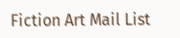Fiction Art Mail List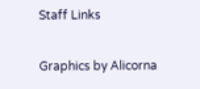Staff Links

Graphics by Alicorna